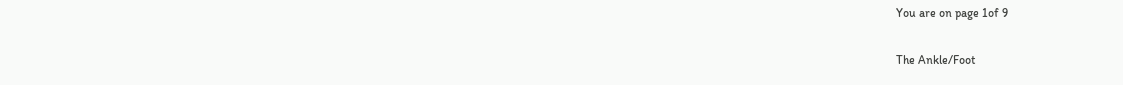You are on page 1of 9

The Ankle/Foot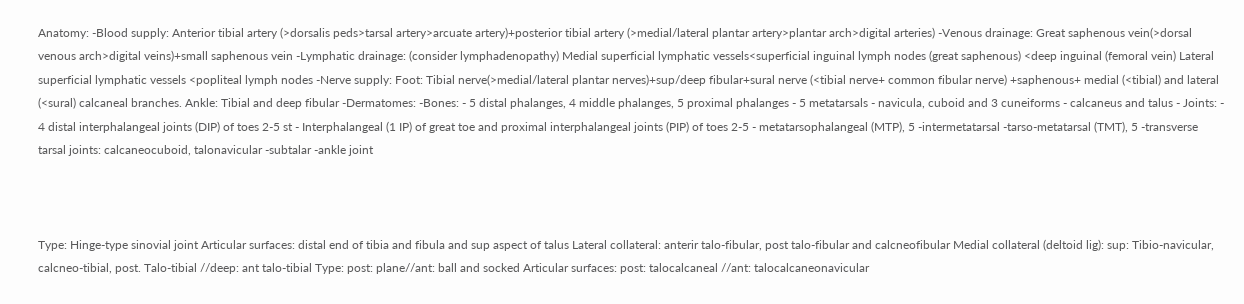Anatomy: -Blood supply: Anterior tibial artery (>dorsalis peds>tarsal artery>arcuate artery)+posterior tibial artery (>medial/lateral plantar artery>plantar arch>digital arteries) -Venous drainage: Great saphenous vein(>dorsal venous arch>digital veins)+small saphenous vein -Lymphatic drainage: (consider lymphadenopathy) Medial superficial lymphatic vessels<superficial inguinal lymph nodes (great saphenous) <deep inguinal (femoral vein) Lateral superficial lymphatic vessels <popliteal lymph nodes -Nerve supply: Foot: Tibial nerve(>medial/lateral plantar nerves)+sup/deep fibular+sural nerve (<tibial nerve+ common fibular nerve) +saphenous+ medial (<tibial) and lateral (<sural) calcaneal branches. Ankle: Tibial and deep fibular -Dermatomes: -Bones: - 5 distal phalanges, 4 middle phalanges, 5 proximal phalanges - 5 metatarsals - navicula, cuboid and 3 cuneiforms - calcaneus and talus - Joints: - 4 distal interphalangeal joints (DIP) of toes 2-5 st - Interphalangeal (1 IP) of great toe and proximal interphalangeal joints (PIP) of toes 2-5 - metatarsophalangeal (MTP), 5 -intermetatarsal -tarso-metatarsal (TMT), 5 -transverse tarsal joints: calcaneocuboid, talonavicular -subtalar -ankle joint



Type: Hinge-type sinovial joint Articular surfaces: distal end of tibia and fibula and sup aspect of talus Lateral collateral: anterir talo-fibular, post talo-fibular and calcneofibular Medial collateral (deltoid lig): sup: Tibio-navicular, calcneo-tibial, post. Talo-tibial //deep: ant talo-tibial Type: post: plane//ant: ball and socked Articular surfaces: post: talocalcaneal //ant: talocalcaneonavicular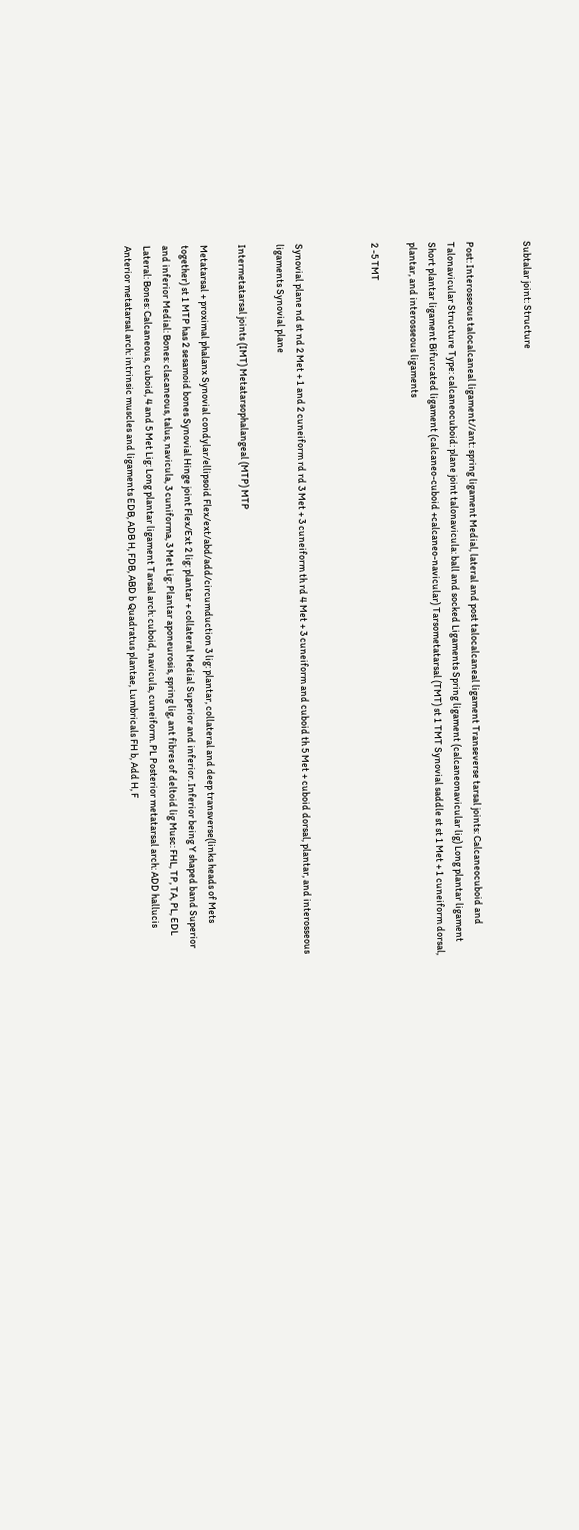Subtalar joint: Structure


Post: Interosseous talocalcaneal ligament//ant: spring ligament Medial, lateral and post talocalcaneal ligament Transeverse tarsal joints: Calcaneocuboid and Talonavicular Structure Type: calcaneocuboid: plane joint talonavicula: ball and socked Ligaments Spring ligament (calcaneonavicular lig) Long plantar ligament Short plantar ligament Bifurcated ligament (calcaneo-cuboid +calcaneo-navicular) Tarsometatarsal (TMT) st 1 TMT Synovial saddle st st 1 Met + 1 cuneiform dorsal, plantar, and interosseous ligaments

2 -5 TMT



Synovial plane nd st nd 2 Met + 1 and 2 cuneiform rd rd 3 Met + 3 cuneiform th rd 4 Met + 3 cuneiform and cuboid th 5 Met + cuboid dorsal, plantar, and interosseous ligaments Synovial plane

Intermetatarsal joints (IMT) Metatarsophalangeal (MTP) MTP

Metatarsal + proximal phalanx Synovial condylar/ellipsoid Flex/ext/abd/add/circumduction 3 lig: plantar, collateral and deep transverse(links heads of Mets together) st 1 MTP has 2 sesamoid bones Synovial Hinge joint Flex/Ext 2 lig: plantar + collateral Medial Superior and inferior. Inferior being Y shaped band Superior and inferior Medial: Bones: clacaneous, talus, navicula, 3 cuniforma, 3 Met Lig: Plantar aponeurosis, spring lig, ant fibres of deltoid lig Musc: FHL, TP, TA, PL, EDL Lateral: Bones: Calcaneous, cuboid, 4 and 5 Met Lig: Long plantar ligament Tarsal arch: cuboid, navicula, cuneiform. PL Posterior metatarsal arch: ADD hallucis Anterior metatarsal arch: intrinsic muscles and ligaments EDB, ADB H, FDB, ABD b Quadratus plantae, Lumbricals FH b, Add H, F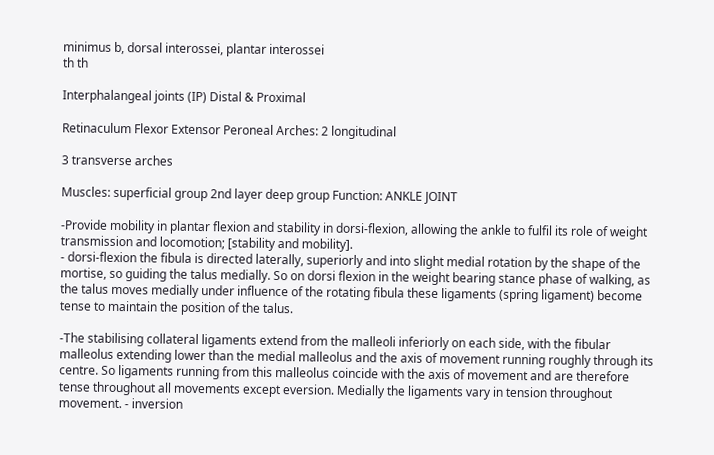minimus b, dorsal interossei, plantar interossei
th th

Interphalangeal joints (IP) Distal & Proximal

Retinaculum Flexor Extensor Peroneal Arches: 2 longitudinal

3 transverse arches

Muscles: superficial group 2nd layer deep group Function: ANKLE JOINT

-Provide mobility in plantar flexion and stability in dorsi-flexion, allowing the ankle to fulfil its role of weight transmission and locomotion; [stability and mobility].
- dorsi-flexion the fibula is directed laterally, superiorly and into slight medial rotation by the shape of the mortise, so guiding the talus medially. So on dorsi flexion in the weight bearing stance phase of walking, as the talus moves medially under influence of the rotating fibula these ligaments (spring ligament) become tense to maintain the position of the talus.

-The stabilising collateral ligaments extend from the malleoli inferiorly on each side, with the fibular malleolus extending lower than the medial malleolus and the axis of movement running roughly through its centre. So ligaments running from this malleolus coincide with the axis of movement and are therefore tense throughout all movements except eversion. Medially the ligaments vary in tension throughout movement. - inversion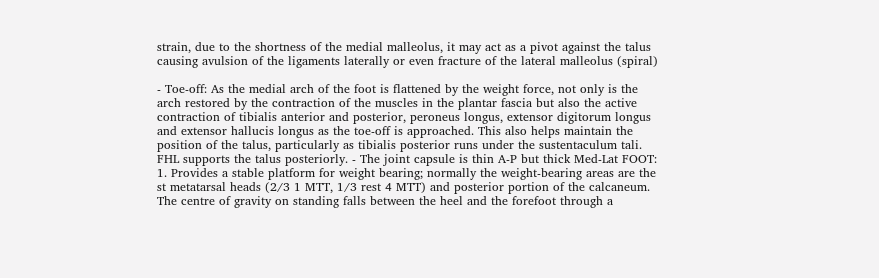strain, due to the shortness of the medial malleolus, it may act as a pivot against the talus causing avulsion of the ligaments laterally or even fracture of the lateral malleolus (spiral)

- Toe-off: As the medial arch of the foot is flattened by the weight force, not only is the arch restored by the contraction of the muscles in the plantar fascia but also the active contraction of tibialis anterior and posterior, peroneus longus, extensor digitorum longus and extensor hallucis longus as the toe-off is approached. This also helps maintain the position of the talus, particularly as tibialis posterior runs under the sustentaculum tali. FHL supports the talus posteriorly. - The joint capsule is thin A-P but thick Med-Lat FOOT: 1. Provides a stable platform for weight bearing; normally the weight-bearing areas are the st metatarsal heads (2/3 1 MTT, 1/3 rest 4 MTT) and posterior portion of the calcaneum. The centre of gravity on standing falls between the heel and the forefoot through a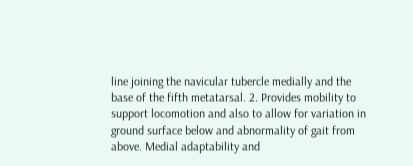line joining the navicular tubercle medially and the base of the fifth metatarsal. 2. Provides mobility to support locomotion and also to allow for variation in ground surface below and abnormality of gait from above. Medial adaptability and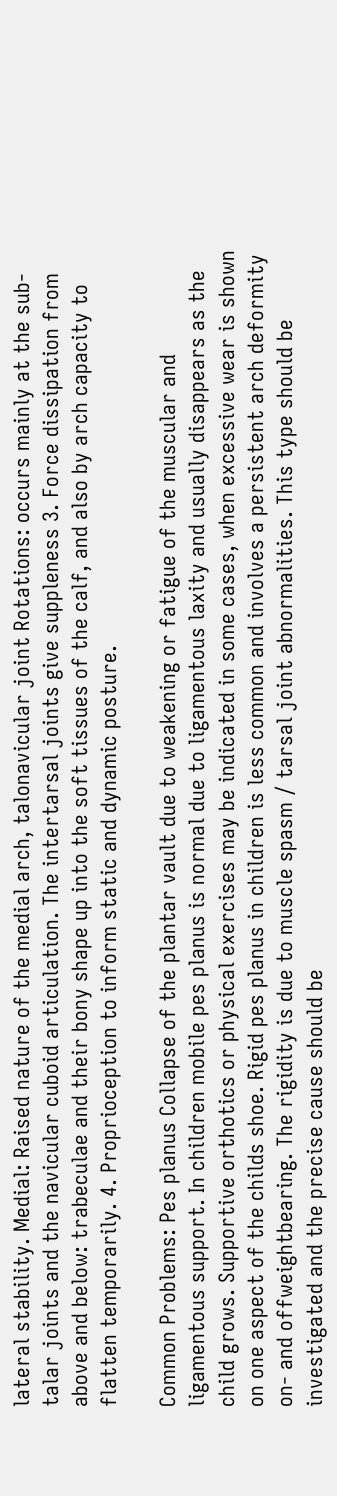lateral stability. Medial: Raised nature of the medial arch, talonavicular joint Rotations: occurs mainly at the sub-talar joints and the navicular cuboid articulation. The intertarsal joints give suppleness 3. Force dissipation from above and below: trabeculae and their bony shape up into the soft tissues of the calf, and also by arch capacity to flatten temporarily. 4. Proprioception to inform static and dynamic posture.

Common Problems: Pes planus Collapse of the plantar vault due to weakening or fatigue of the muscular and ligamentous support. In children mobile pes planus is normal due to ligamentous laxity and usually disappears as the child grows. Supportive orthotics or physical exercises may be indicated in some cases, when excessive wear is shown on one aspect of the childs shoe. Rigid pes planus in children is less common and involves a persistent arch deformity on- and offweightbearing. The rigidity is due to muscle spasm / tarsal joint abnormalities. This type should be investigated and the precise cause should be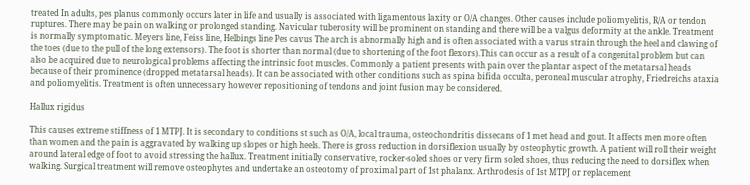treated In adults, pes planus commonly occurs later in life and usually is associated with ligamentous laxity or O/A changes. Other causes include poliomyelitis, R/A or tendon ruptures. There may be pain on walking or prolonged standing. Navicular tuberosity will be prominent on standing and there will be a valgus deformity at the ankle. Treatment is normally symptomatic. Meyers line, Feiss line, Helbings line Pes cavus The arch is abnormally high and is often associated with a varus strain through the heel and clawing of the toes (due to the pull of the long extensors). The foot is shorter than normal (due to shortening of the foot flexors).This can occur as a result of a congenital problem but can also be acquired due to neurological problems affecting the intrinsic foot muscles. Commonly a patient presents with pain over the plantar aspect of the metatarsal heads because of their prominence (dropped metatarsal heads). It can be associated with other conditions such as spina bifida occulta, peroneal muscular atrophy, Friedreichs ataxia and poliomyelitis. Treatment is often unnecessary however repositioning of tendons and joint fusion may be considered.

Hallux rigidus

This causes extreme stiffness of 1 MTPJ. It is secondary to conditions st such as O/A, local trauma, osteochondritis dissecans of 1 met head and gout. It affects men more often than women and the pain is aggravated by walking up slopes or high heels. There is gross reduction in dorsiflexion usually by osteophytic growth. A patient will roll their weight around lateral edge of foot to avoid stressing the hallux. Treatment initially conservative, rocker-soled shoes or very firm soled shoes, thus reducing the need to dorsiflex when walking. Surgical treatment will remove osteophytes and undertake an osteotomy of proximal part of 1st phalanx. Arthrodesis of 1st MTPJ or replacement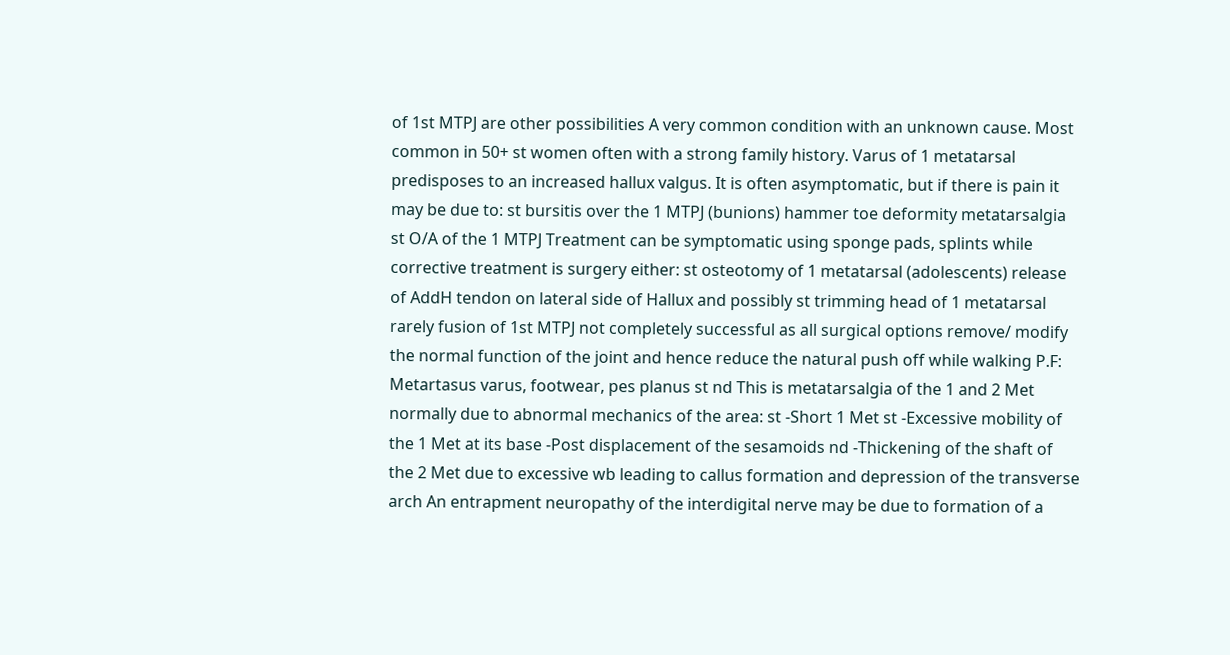of 1st MTPJ are other possibilities A very common condition with an unknown cause. Most common in 50+ st women often with a strong family history. Varus of 1 metatarsal predisposes to an increased hallux valgus. It is often asymptomatic, but if there is pain it may be due to: st bursitis over the 1 MTPJ (bunions) hammer toe deformity metatarsalgia st O/A of the 1 MTPJ Treatment can be symptomatic using sponge pads, splints while corrective treatment is surgery either: st osteotomy of 1 metatarsal (adolescents) release of AddH tendon on lateral side of Hallux and possibly st trimming head of 1 metatarsal rarely fusion of 1st MTPJ not completely successful as all surgical options remove/ modify the normal function of the joint and hence reduce the natural push off while walking P.F: Metartasus varus, footwear, pes planus st nd This is metatarsalgia of the 1 and 2 Met normally due to abnormal mechanics of the area: st -Short 1 Met st -Excessive mobility of the 1 Met at its base -Post displacement of the sesamoids nd -Thickening of the shaft of the 2 Met due to excessive wb leading to callus formation and depression of the transverse arch An entrapment neuropathy of the interdigital nerve may be due to formation of a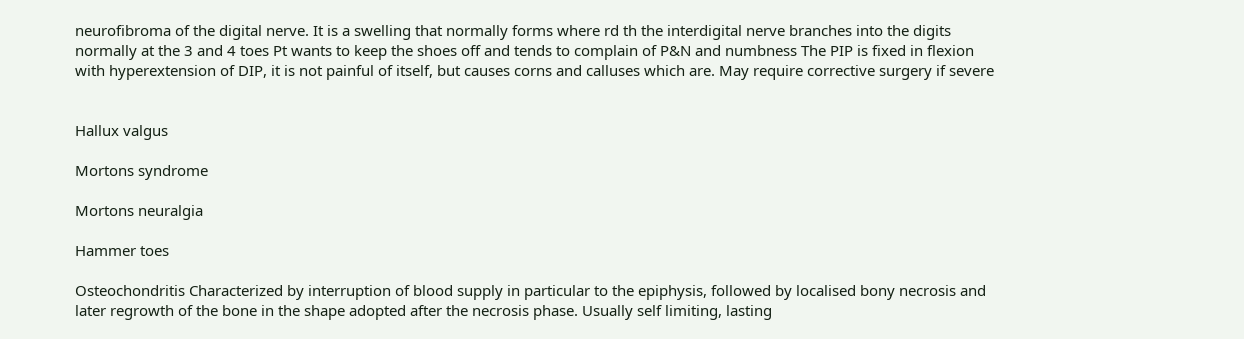neurofibroma of the digital nerve. It is a swelling that normally forms where rd th the interdigital nerve branches into the digits normally at the 3 and 4 toes Pt wants to keep the shoes off and tends to complain of P&N and numbness The PIP is fixed in flexion with hyperextension of DIP, it is not painful of itself, but causes corns and calluses which are. May require corrective surgery if severe


Hallux valgus

Mortons syndrome

Mortons neuralgia

Hammer toes

Osteochondritis Characterized by interruption of blood supply in particular to the epiphysis, followed by localised bony necrosis and later regrowth of the bone in the shape adopted after the necrosis phase. Usually self limiting, lasting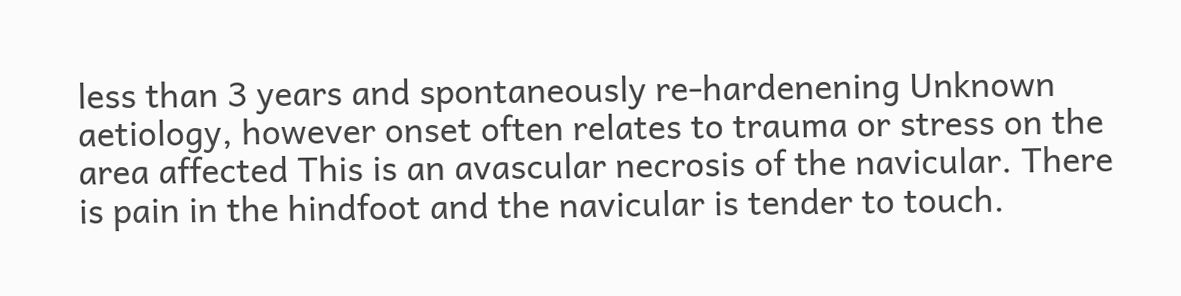less than 3 years and spontaneously re-hardenening Unknown aetiology, however onset often relates to trauma or stress on the area affected This is an avascular necrosis of the navicular. There is pain in the hindfoot and the navicular is tender to touch.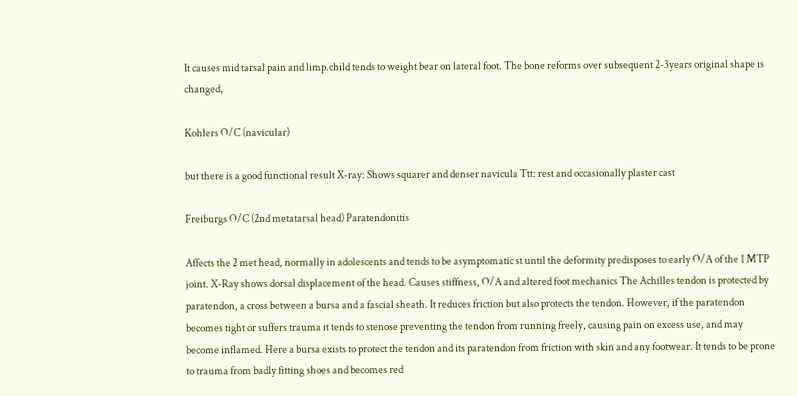It causes mid tarsal pain and limp.child tends to weight bear on lateral foot. The bone reforms over subsequent 2-3years original shape is changed,

Kohlers O/C (navicular)

but there is a good functional result X-ray: Shows squarer and denser navicula Ttt: rest and occasionally plaster cast

Freiburgs O/C (2nd metatarsal head) Paratendonitis

Affects the 2 met head, normally in adolescents and tends to be asymptomatic st until the deformity predisposes to early O/A of the 1 MTP joint. X-Ray shows dorsal displacement of the head. Causes stiffness, O/A and altered foot mechanics The Achilles tendon is protected by paratendon, a cross between a bursa and a fascial sheath. It reduces friction but also protects the tendon. However, if the paratendon becomes tight or suffers trauma it tends to stenose preventing the tendon from running freely, causing pain on excess use, and may become inflamed. Here a bursa exists to protect the tendon and its paratendon from friction with skin and any footwear. It tends to be prone to trauma from badly fitting shoes and becomes red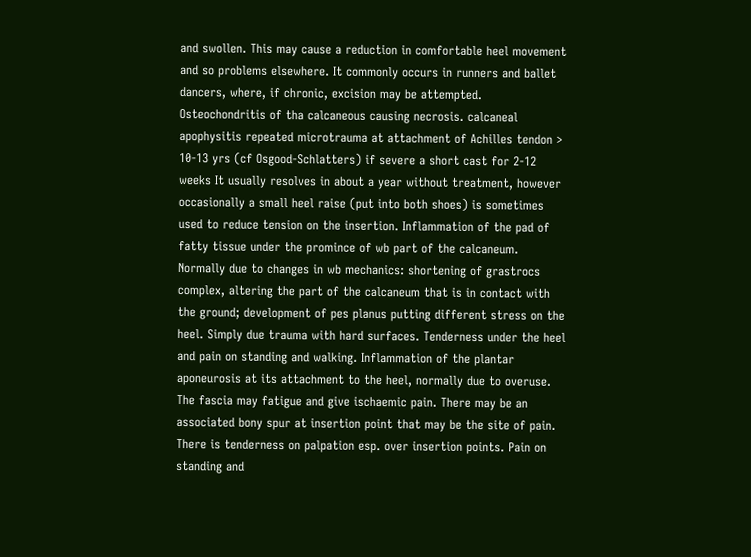and swollen. This may cause a reduction in comfortable heel movement and so problems elsewhere. It commonly occurs in runners and ballet dancers, where, if chronic, excision may be attempted. Osteochondritis of tha calcaneous causing necrosis. calcaneal apophysitis repeated microtrauma at attachment of Achilles tendon > 10-13 yrs (cf Osgood-Schlatters) if severe a short cast for 2-12 weeks It usually resolves in about a year without treatment, however occasionally a small heel raise (put into both shoes) is sometimes used to reduce tension on the insertion. Inflammation of the pad of fatty tissue under the promince of wb part of the calcaneum. Normally due to changes in wb mechanics: shortening of grastrocs complex, altering the part of the calcaneum that is in contact with the ground; development of pes planus putting different stress on the heel. Simply due trauma with hard surfaces. Tenderness under the heel and pain on standing and walking. Inflammation of the plantar aponeurosis at its attachment to the heel, normally due to overuse. The fascia may fatigue and give ischaemic pain. There may be an associated bony spur at insertion point that may be the site of pain. There is tenderness on palpation esp. over insertion points. Pain on standing and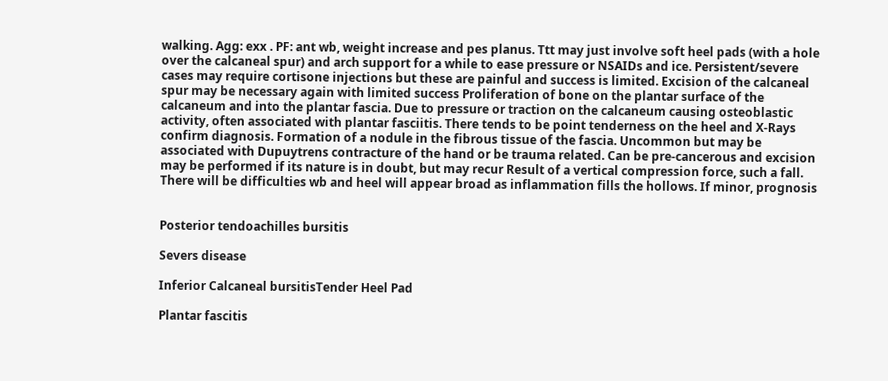walking. Agg: exx . PF: ant wb, weight increase and pes planus. Ttt may just involve soft heel pads (with a hole over the calcaneal spur) and arch support for a while to ease pressure or NSAIDs and ice. Persistent/severe cases may require cortisone injections but these are painful and success is limited. Excision of the calcaneal spur may be necessary again with limited success Proliferation of bone on the plantar surface of the calcaneum and into the plantar fascia. Due to pressure or traction on the calcaneum causing osteoblastic activity, often associated with plantar fasciitis. There tends to be point tenderness on the heel and X-Rays confirm diagnosis. Formation of a nodule in the fibrous tissue of the fascia. Uncommon but may be associated with Dupuytrens contracture of the hand or be trauma related. Can be pre-cancerous and excision may be performed if its nature is in doubt, but may recur Result of a vertical compression force, such a fall. There will be difficulties wb and heel will appear broad as inflammation fills the hollows. If minor, prognosis


Posterior tendoachilles bursitis

Severs disease

Inferior Calcaneal bursitisTender Heel Pad

Plantar fascitis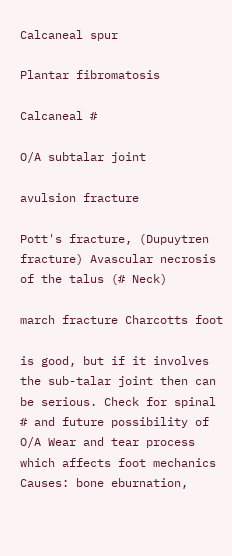Calcaneal spur

Plantar fibromatosis

Calcaneal #

O/A subtalar joint

avulsion fracture

Pott's fracture, (Dupuytren fracture) Avascular necrosis of the talus (# Neck)

march fracture Charcotts foot

is good, but if it involves the sub-talar joint then can be serious. Check for spinal # and future possibility of O/A Wear and tear process which affects foot mechanics Causes: bone eburnation,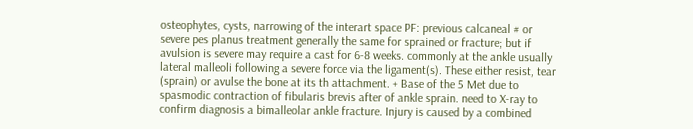osteophytes, cysts, narrowing of the interart space PF: previous calcaneal # or severe pes planus treatment generally the same for sprained or fracture; but if avulsion is severe may require a cast for 6-8 weeks. commonly at the ankle usually lateral malleoli following a severe force via the ligament(s). These either resist, tear (sprain) or avulse the bone at its th attachment. + Base of the 5 Met due to spasmodic contraction of fibularis brevis after of ankle sprain. need to X-ray to confirm diagnosis a bimalleolar ankle fracture. Injury is caused by a combined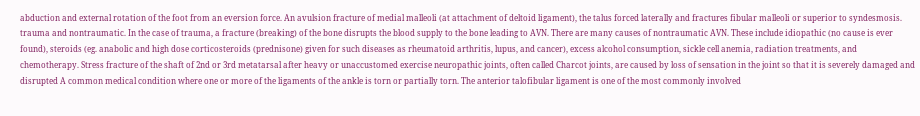abduction and external rotation of the foot from an eversion force. An avulsion fracture of medial malleoli (at attachment of deltoid ligament), the talus forced laterally and fractures fibular malleoli or superior to syndesmosis. trauma and nontraumatic. In the case of trauma, a fracture (breaking) of the bone disrupts the blood supply to the bone leading to AVN. There are many causes of nontraumatic AVN. These include idiopathic (no cause is ever found), steroids (eg. anabolic and high dose corticosteroids (prednisone) given for such diseases as rheumatoid arthritis, lupus, and cancer), excess alcohol consumption, sickle cell anemia, radiation treatments, and chemotherapy. Stress fracture of the shaft of 2nd or 3rd metatarsal after heavy or unaccustomed exercise neuropathic joints, often called Charcot joints, are caused by loss of sensation in the joint so that it is severely damaged and disrupted A common medical condition where one or more of the ligaments of the ankle is torn or partially torn. The anterior talofibular ligament is one of the most commonly involved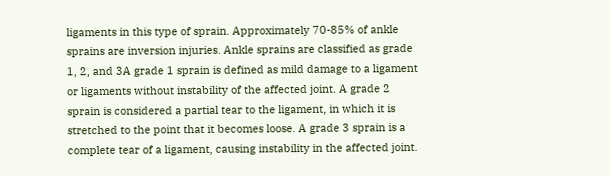ligaments in this type of sprain. Approximately 70-85% of ankle sprains are inversion injuries. Ankle sprains are classified as grade 1, 2, and 3A grade 1 sprain is defined as mild damage to a ligament or ligaments without instability of the affected joint. A grade 2 sprain is considered a partial tear to the ligament, in which it is stretched to the point that it becomes loose. A grade 3 sprain is a complete tear of a ligament, causing instability in the affected joint.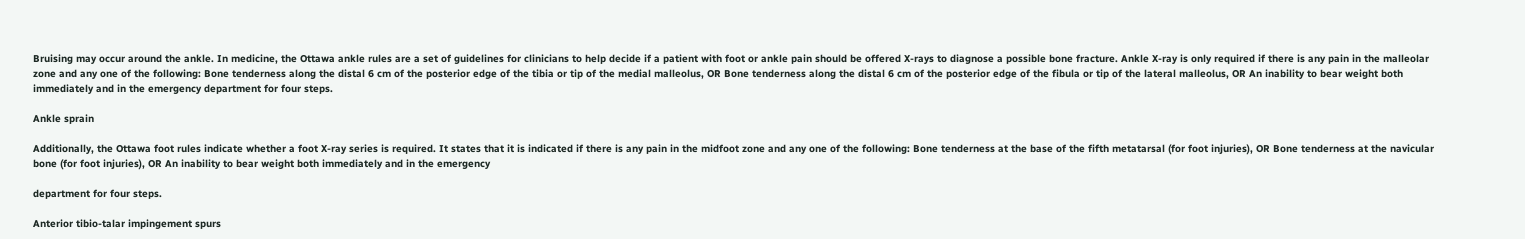Bruising may occur around the ankle. In medicine, the Ottawa ankle rules are a set of guidelines for clinicians to help decide if a patient with foot or ankle pain should be offered X-rays to diagnose a possible bone fracture. Ankle X-ray is only required if there is any pain in the malleolar zone and any one of the following: Bone tenderness along the distal 6 cm of the posterior edge of the tibia or tip of the medial malleolus, OR Bone tenderness along the distal 6 cm of the posterior edge of the fibula or tip of the lateral malleolus, OR An inability to bear weight both immediately and in the emergency department for four steps.

Ankle sprain

Additionally, the Ottawa foot rules indicate whether a foot X-ray series is required. It states that it is indicated if there is any pain in the midfoot zone and any one of the following: Bone tenderness at the base of the fifth metatarsal (for foot injuries), OR Bone tenderness at the navicular bone (for foot injuries), OR An inability to bear weight both immediately and in the emergency

department for four steps.

Anterior tibio-talar impingement spurs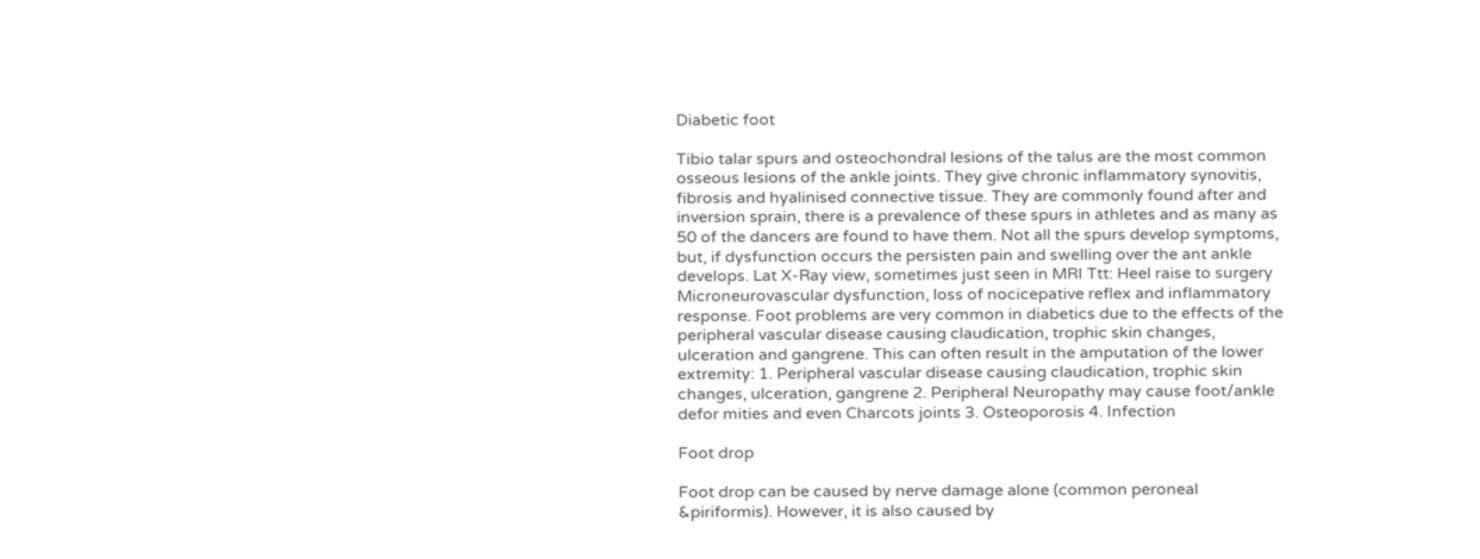Diabetic foot

Tibio talar spurs and osteochondral lesions of the talus are the most common osseous lesions of the ankle joints. They give chronic inflammatory synovitis, fibrosis and hyalinised connective tissue. They are commonly found after and inversion sprain, there is a prevalence of these spurs in athletes and as many as 50 of the dancers are found to have them. Not all the spurs develop symptoms, but, if dysfunction occurs the persisten pain and swelling over the ant ankle develops. Lat X-Ray view, sometimes just seen in MRI Ttt: Heel raise to surgery Microneurovascular dysfunction, loss of nocicepative reflex and inflammatory response. Foot problems are very common in diabetics due to the effects of the peripheral vascular disease causing claudication, trophic skin changes, ulceration and gangrene. This can often result in the amputation of the lower extremity: 1. Peripheral vascular disease causing claudication, trophic skin changes, ulceration, gangrene 2. Peripheral Neuropathy may cause foot/ankle defor mities and even Charcots joints 3. Osteoporosis 4. Infection

Foot drop

Foot drop can be caused by nerve damage alone (common peroneal &piriformis). However, it is also caused by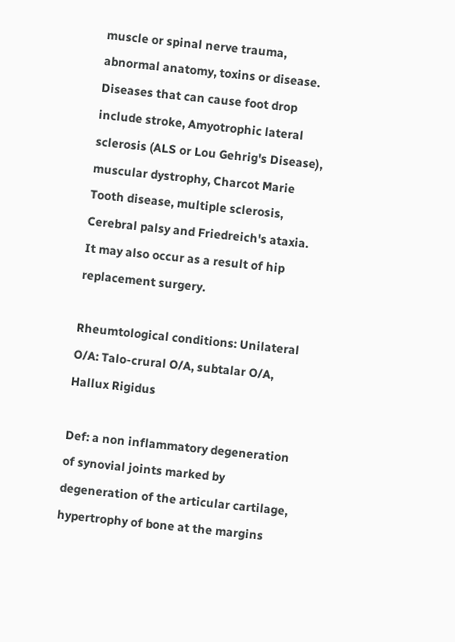muscle or spinal nerve trauma, abnormal anatomy, toxins or disease. Diseases that can cause foot drop include stroke, Amyotrophic lateral sclerosis (ALS or Lou Gehrig's Disease), muscular dystrophy, Charcot Marie Tooth disease, multiple sclerosis, Cerebral palsy and Friedreich's ataxia. It may also occur as a result of hip replacement surgery.

Rheumtological conditions: Unilateral O/A: Talo-crural O/A, subtalar O/A, Hallux Rigidus

Def: a non inflammatory degeneration of synovial joints marked by degeneration of the articular cartilage, hypertrophy of bone at the margins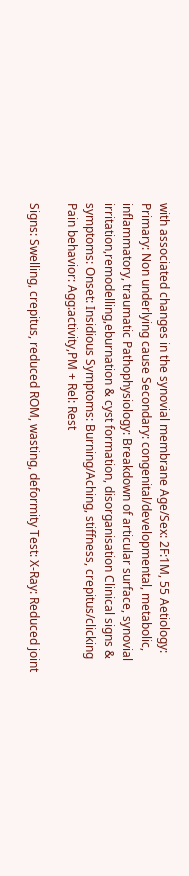with associated changes in the synovial membrane Age/Sex: 2F:1M, 55 Aetiology: Primary: Non underlying cause Secondary: congenital/developmental, metabolic, inflammatory, traumatic Pathophysiology: Breakdown of articular surface, synovial irritation,remodelling,eburnation & cyst formation, disorganisation Clinical signs & symptoms: Onset: Insidious Symptoms: Burning/Aching, stiffness, crepitus/clicking Pain behavior: Agg:activity,PM + Rel: Rest

Signs: Swelling, crepitus, reduced ROM, wasting, deformity Test: X-Ray: Reduced joint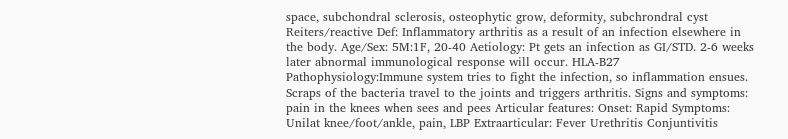space, subchondral sclerosis, osteophytic grow, deformity, subchrondral cyst Reiters/reactive Def: Inflammatory arthritis as a result of an infection elsewhere in the body. Age/Sex: 5M:1F, 20-40 Aetiology: Pt gets an infection as GI/STD. 2-6 weeks later abnormal immunological response will occur. HLA-B27 Pathophysiology:Immune system tries to fight the infection, so inflammation ensues. Scraps of the bacteria travel to the joints and triggers arthritis. Signs and symptoms: pain in the knees when sees and pees Articular features: Onset: Rapid Symptoms: Unilat knee/foot/ankle, pain, LBP Extraarticular: Fever Urethritis Conjuntivitis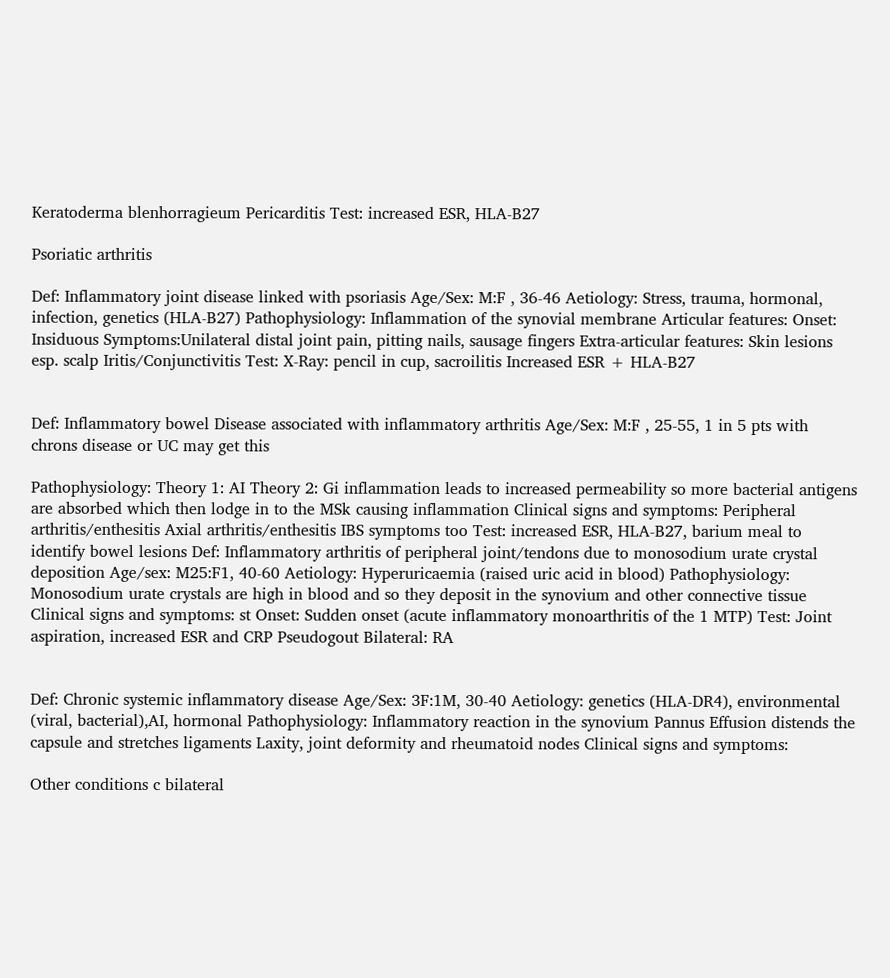Keratoderma blenhorragieum Pericarditis Test: increased ESR, HLA-B27

Psoriatic arthritis

Def: Inflammatory joint disease linked with psoriasis Age/Sex: M:F , 36-46 Aetiology: Stress, trauma, hormonal, infection, genetics (HLA-B27) Pathophysiology: Inflammation of the synovial membrane Articular features: Onset: Insiduous Symptoms:Unilateral distal joint pain, pitting nails, sausage fingers Extra-articular features: Skin lesions esp. scalp Iritis/Conjunctivitis Test: X-Ray: pencil in cup, sacroilitis Increased ESR + HLA-B27


Def: Inflammatory bowel Disease associated with inflammatory arthritis Age/Sex: M:F , 25-55, 1 in 5 pts with chrons disease or UC may get this

Pathophysiology: Theory 1: AI Theory 2: Gi inflammation leads to increased permeability so more bacterial antigens are absorbed which then lodge in to the MSk causing inflammation Clinical signs and symptoms: Peripheral arthritis/enthesitis Axial arthritis/enthesitis IBS symptoms too Test: increased ESR, HLA-B27, barium meal to identify bowel lesions Def: Inflammatory arthritis of peripheral joint/tendons due to monosodium urate crystal deposition Age/sex: M25:F1, 40-60 Aetiology: Hyperuricaemia (raised uric acid in blood) Pathophysiology: Monosodium urate crystals are high in blood and so they deposit in the synovium and other connective tissue Clinical signs and symptoms: st Onset: Sudden onset (acute inflammatory monoarthritis of the 1 MTP) Test: Joint aspiration, increased ESR and CRP Pseudogout Bilateral: RA


Def: Chronic systemic inflammatory disease Age/Sex: 3F:1M, 30-40 Aetiology: genetics (HLA-DR4), environmental (viral, bacterial),AI, hormonal Pathophysiology: Inflammatory reaction in the synovium Pannus Effusion distends the capsule and stretches ligaments Laxity, joint deformity and rheumatoid nodes Clinical signs and symptoms:

Other conditions c bilateral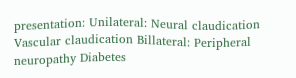presentation: Unilateral: Neural claudication Vascular claudication Billateral: Peripheral neuropathy Diabetes